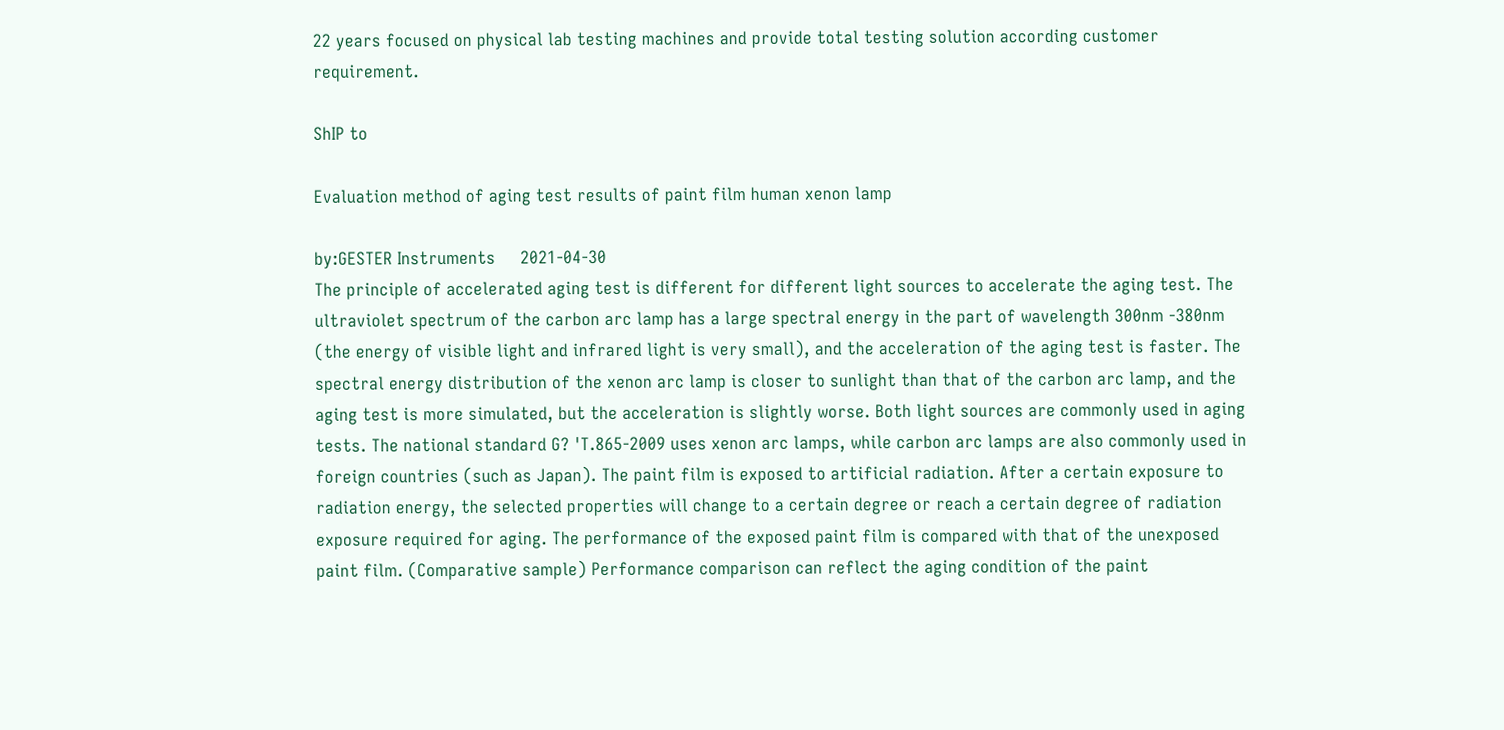22 years focused on physical lab testing machines and provide total testing solution according customer requirement.

ShIP to

Evaluation method of aging test results of paint film human xenon lamp

by:GESTER Instruments     2021-04-30
The principle of accelerated aging test is different for different light sources to accelerate the aging test. The ultraviolet spectrum of the carbon arc lamp has a large spectral energy in the part of wavelength 300nm -380nm (the energy of visible light and infrared light is very small), and the acceleration of the aging test is faster. The spectral energy distribution of the xenon arc lamp is closer to sunlight than that of the carbon arc lamp, and the aging test is more simulated, but the acceleration is slightly worse. Both light sources are commonly used in aging tests. The national standard G? 'T.865-2009 uses xenon arc lamps, while carbon arc lamps are also commonly used in foreign countries (such as Japan). The paint film is exposed to artificial radiation. After a certain exposure to radiation energy, the selected properties will change to a certain degree or reach a certain degree of radiation exposure required for aging. The performance of the exposed paint film is compared with that of the unexposed paint film. (Comparative sample) Performance comparison can reflect the aging condition of the paint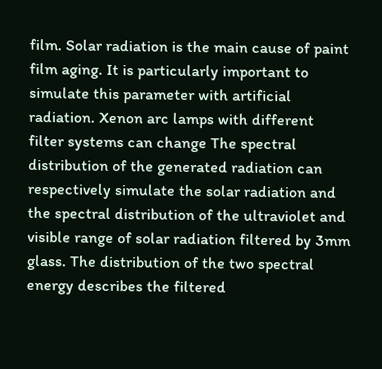film. Solar radiation is the main cause of paint film aging. It is particularly important to simulate this parameter with artificial radiation. Xenon arc lamps with different filter systems can change The spectral distribution of the generated radiation can respectively simulate the solar radiation and the spectral distribution of the ultraviolet and visible range of solar radiation filtered by 3mm glass. The distribution of the two spectral energy describes the filtered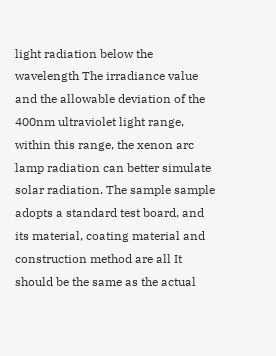light radiation below the wavelength The irradiance value and the allowable deviation of the 400nm ultraviolet light range, within this range, the xenon arc lamp radiation can better simulate solar radiation. The sample sample adopts a standard test board, and its material, coating material and construction method are all It should be the same as the actual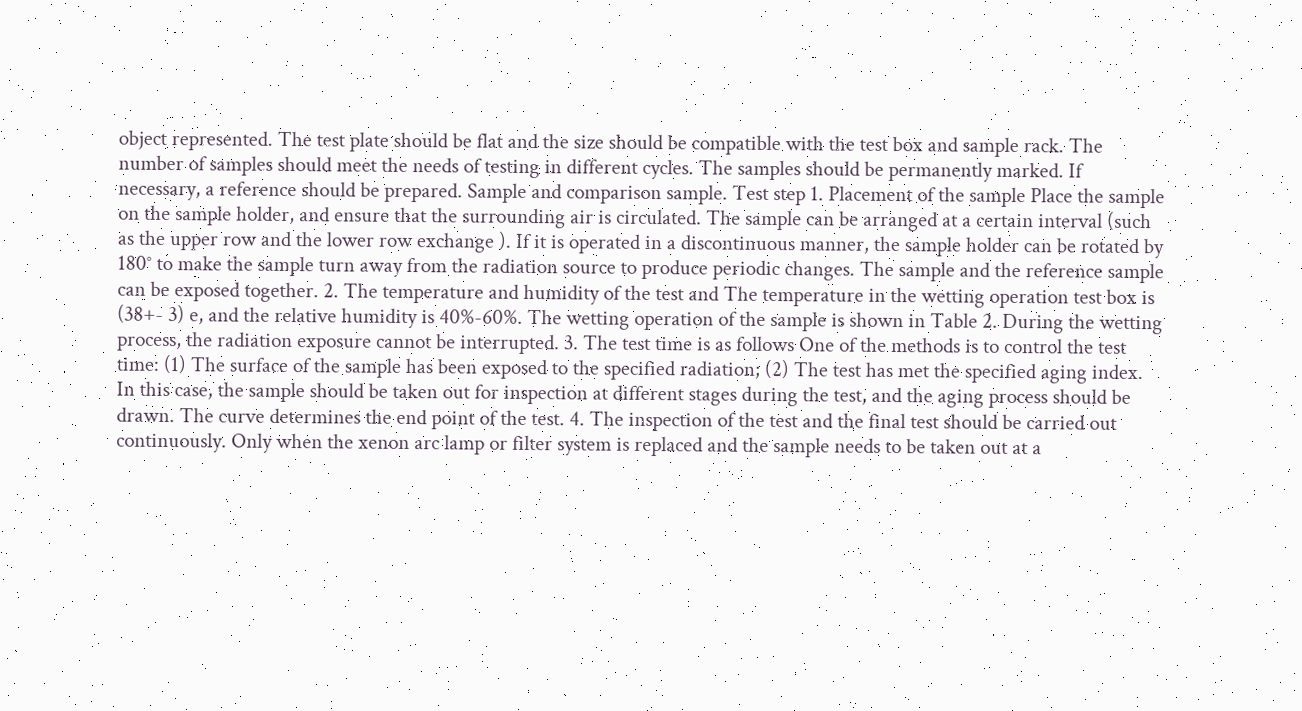object represented. The test plate should be flat and the size should be compatible with the test box and sample rack. The number of samples should meet the needs of testing in different cycles. The samples should be permanently marked. If necessary, a reference should be prepared. Sample and comparison sample. Test step 1. Placement of the sample Place the sample on the sample holder, and ensure that the surrounding air is circulated. The sample can be arranged at a certain interval (such as the upper row and the lower row exchange ). If it is operated in a discontinuous manner, the sample holder can be rotated by 180° to make the sample turn away from the radiation source to produce periodic changes. The sample and the reference sample can be exposed together. 2. The temperature and humidity of the test and The temperature in the wetting operation test box is (38+- 3) e, and the relative humidity is 40%-60%. The wetting operation of the sample is shown in Table 2. During the wetting process, the radiation exposure cannot be interrupted. 3. The test time is as follows One of the methods is to control the test time: (1) The surface of the sample has been exposed to the specified radiation; (2) The test has met the specified aging index. In this case, the sample should be taken out for inspection at different stages during the test, and the aging process should be drawn. The curve determines the end point of the test. 4. The inspection of the test and the final test should be carried out continuously. Only when the xenon arc lamp or filter system is replaced and the sample needs to be taken out at a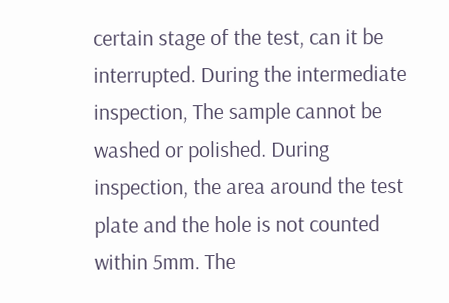certain stage of the test, can it be interrupted. During the intermediate inspection, The sample cannot be washed or polished. During inspection, the area around the test plate and the hole is not counted within 5mm. The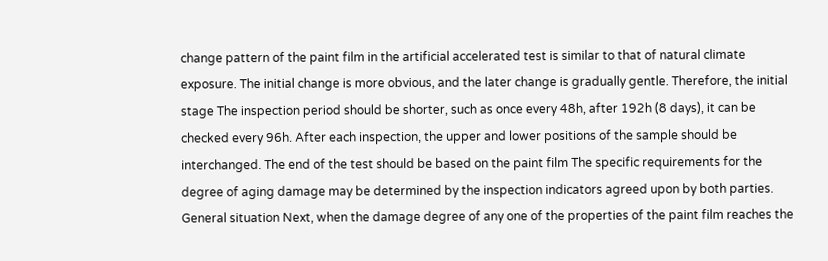change pattern of the paint film in the artificial accelerated test is similar to that of natural climate exposure. The initial change is more obvious, and the later change is gradually gentle. Therefore, the initial stage The inspection period should be shorter, such as once every 48h, after 192h (8 days), it can be checked every 96h. After each inspection, the upper and lower positions of the sample should be interchanged. The end of the test should be based on the paint film The specific requirements for the degree of aging damage may be determined by the inspection indicators agreed upon by both parties. General situation Next, when the damage degree of any one of the properties of the paint film reaches the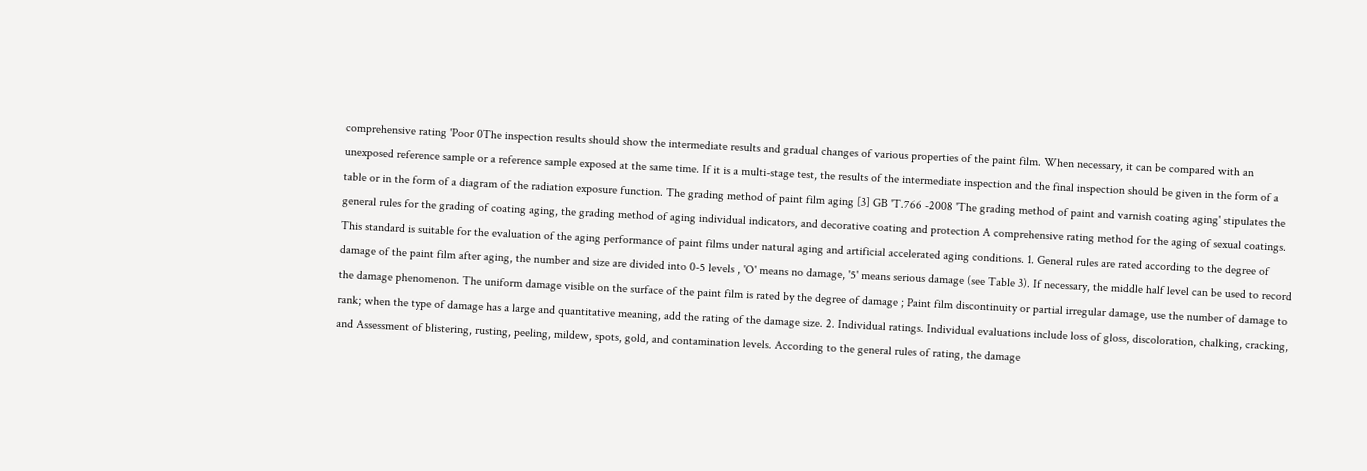comprehensive rating 'Poor 0The inspection results should show the intermediate results and gradual changes of various properties of the paint film. When necessary, it can be compared with an unexposed reference sample or a reference sample exposed at the same time. If it is a multi-stage test, the results of the intermediate inspection and the final inspection should be given in the form of a table or in the form of a diagram of the radiation exposure function. The grading method of paint film aging [3] GB 'T.766 -2008 'The grading method of paint and varnish coating aging' stipulates the general rules for the grading of coating aging, the grading method of aging individual indicators, and decorative coating and protection A comprehensive rating method for the aging of sexual coatings. This standard is suitable for the evaluation of the aging performance of paint films under natural aging and artificial accelerated aging conditions. 1. General rules are rated according to the degree of damage of the paint film after aging, the number and size are divided into 0-5 levels , 'O' means no damage, '5' means serious damage (see Table 3). If necessary, the middle half level can be used to record the damage phenomenon. The uniform damage visible on the surface of the paint film is rated by the degree of damage ; Paint film discontinuity or partial irregular damage, use the number of damage to rank; when the type of damage has a large and quantitative meaning, add the rating of the damage size. 2. Individual ratings. Individual evaluations include loss of gloss, discoloration, chalking, cracking, and Assessment of blistering, rusting, peeling, mildew, spots, gold, and contamination levels. According to the general rules of rating, the damage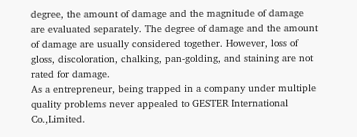degree, the amount of damage and the magnitude of damage are evaluated separately. The degree of damage and the amount of damage are usually considered together. However, loss of gloss, discoloration, chalking, pan-golding, and staining are not rated for damage.
As a entrepreneur, being trapped in a company under multiple quality problems never appealed to GESTER International Co.,Limited.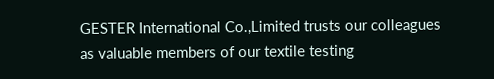GESTER International Co.,Limited trusts our colleagues as valuable members of our textile testing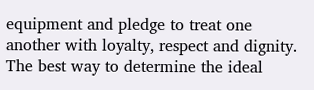equipment and pledge to treat one another with loyalty, respect and dignity.
The best way to determine the ideal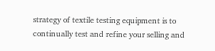strategy of textile testing equipment is to continually test and refine your selling and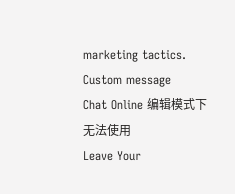marketing tactics.
Custom message
Chat Online 编辑模式下无法使用
Leave Your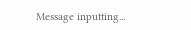Message inputting...